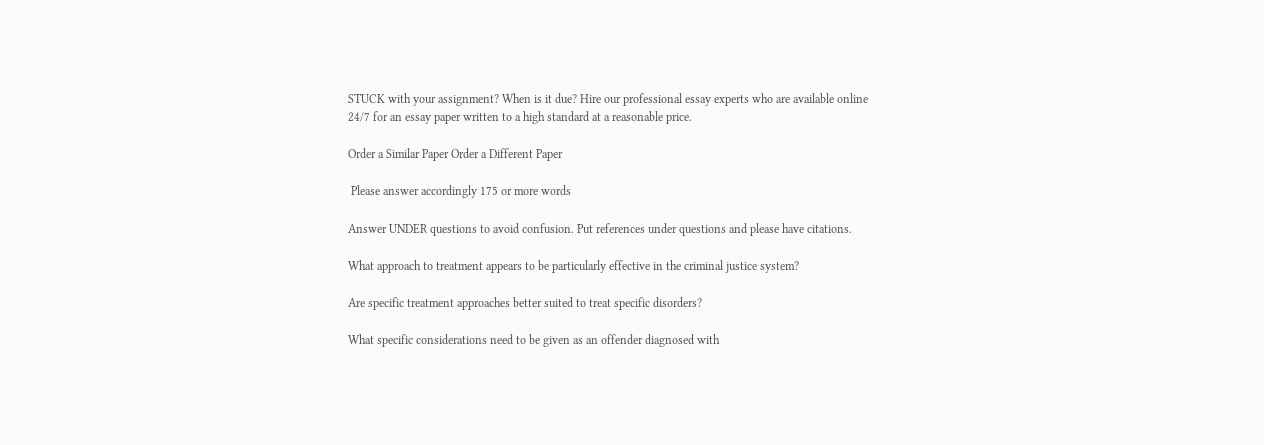STUCK with your assignment? When is it due? Hire our professional essay experts who are available online 24/7 for an essay paper written to a high standard at a reasonable price.

Order a Similar Paper Order a Different Paper

 Please answer accordingly 175 or more words

Answer UNDER questions to avoid confusion. Put references under questions and please have citations.

What approach to treatment appears to be particularly effective in the criminal justice system?

Are specific treatment approaches better suited to treat specific disorders?

What specific considerations need to be given as an offender diagnosed with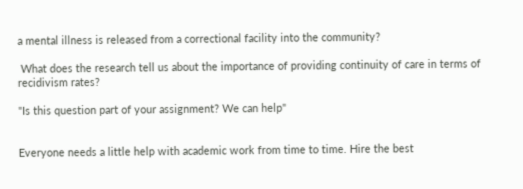a mental illness is released from a correctional facility into the community?

 What does the research tell us about the importance of providing continuity of care in terms of recidivism rates?

"Is this question part of your assignment? We can help"


Everyone needs a little help with academic work from time to time. Hire the best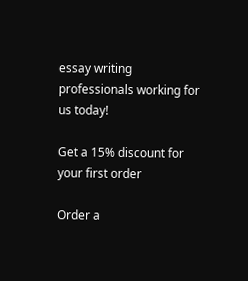essay writing professionals working for us today!

Get a 15% discount for your first order

Order a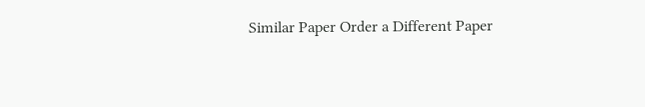Similar Paper Order a Different Paper